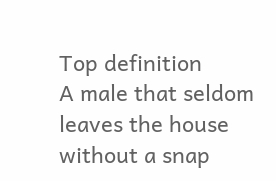Top definition
A male that seldom leaves the house without a snap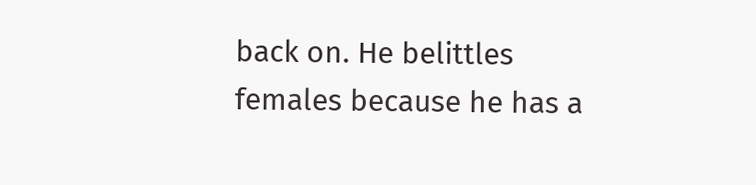back on. He belittles females because he has a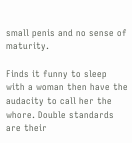small penis and no sense of maturity.

Finds it funny to sleep with a woman then have the audacity to call her the whore. Double standards are their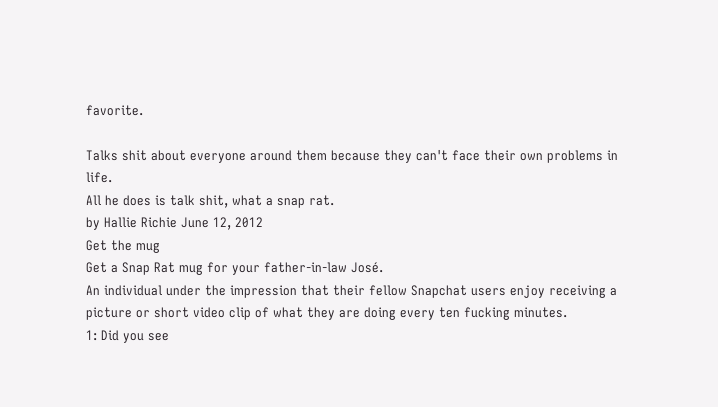favorite.

Talks shit about everyone around them because they can't face their own problems in life.
All he does is talk shit, what a snap rat.
by Hallie Richie June 12, 2012
Get the mug
Get a Snap Rat mug for your father-in-law José.
An individual under the impression that their fellow Snapchat users enjoy receiving a picture or short video clip of what they are doing every ten fucking minutes.
1: Did you see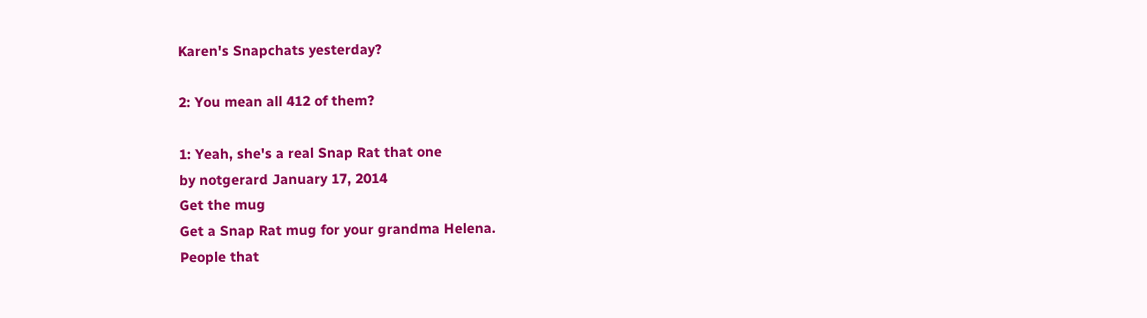Karen's Snapchats yesterday?

2: You mean all 412 of them?

1: Yeah, she's a real Snap Rat that one
by notgerard January 17, 2014
Get the mug
Get a Snap Rat mug for your grandma Helena.
People that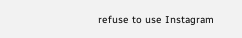refuse to use Instagram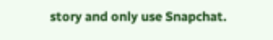story and only use Snapchat.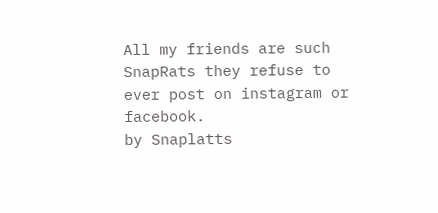All my friends are such SnapRats they refuse to ever post on instagram or facebook.
by Snaplatts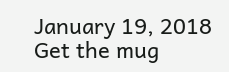January 19, 2018
Get the mug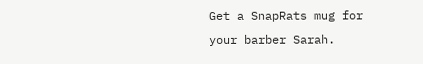Get a SnapRats mug for your barber Sarah.